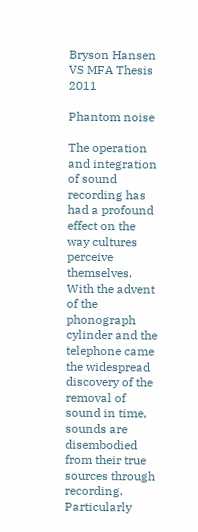Bryson Hansen VS MFA Thesis 2011

Phantom noise

The operation and integration of sound recording has had a profound effect on the way cultures perceive themselves. With the advent of the phonograph cylinder and the telephone came the widespread discovery of the removal of sound in time, sounds are disembodied from their true sources through recording. Particularly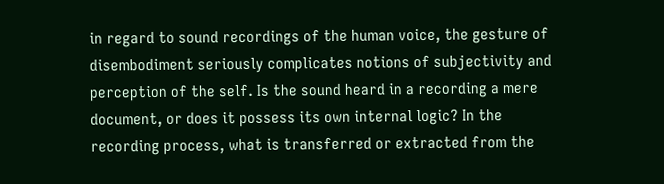in regard to sound recordings of the human voice, the gesture of disembodiment seriously complicates notions of subjectivity and perception of the self. Is the sound heard in a recording a mere document, or does it possess its own internal logic? In the recording process, what is transferred or extracted from the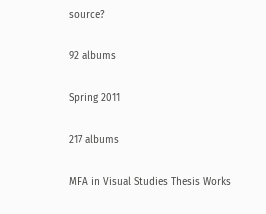source?

92 albums

Spring 2011

217 albums

MFA in Visual Studies Thesis Works